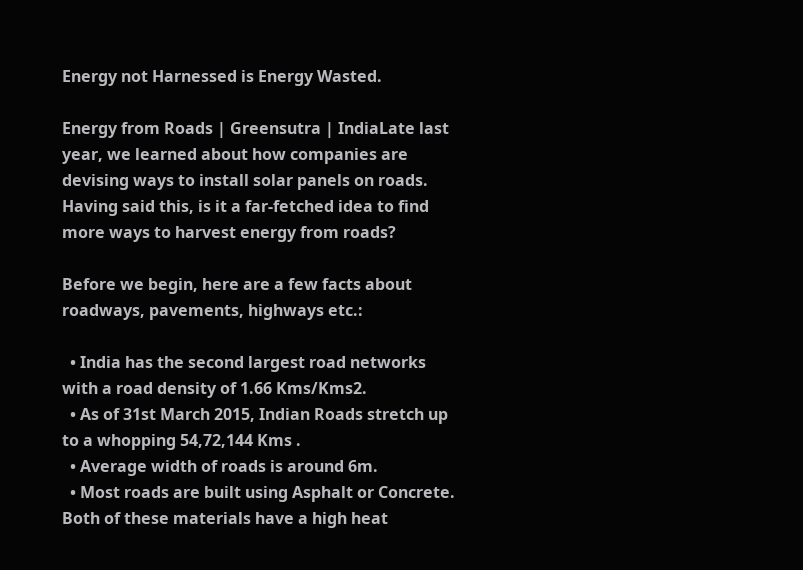Energy not Harnessed is Energy Wasted.

Energy from Roads | Greensutra | IndiaLate last year, we learned about how companies are devising ways to install solar panels on roads. Having said this, is it a far-fetched idea to find more ways to harvest energy from roads?

Before we begin, here are a few facts about roadways, pavements, highways etc.:

  • India has the second largest road networks with a road density of 1.66 Kms/Kms2.
  • As of 31st March 2015, Indian Roads stretch up to a whopping 54,72,144 Kms .
  • Average width of roads is around 6m.
  • Most roads are built using Asphalt or Concrete. Both of these materials have a high heat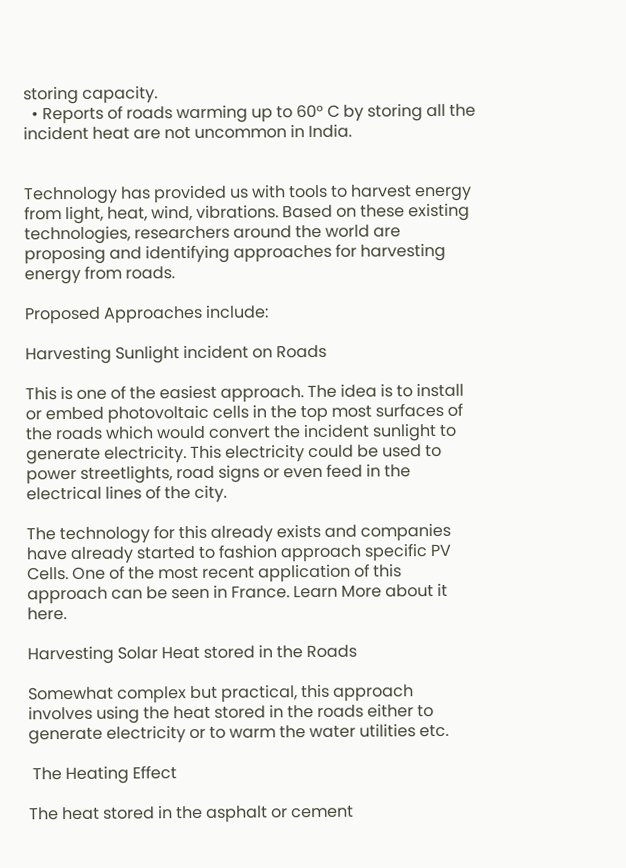storing capacity.
  • Reports of roads warming up to 60° C by storing all the incident heat are not uncommon in India.


Technology has provided us with tools to harvest energy from light, heat, wind, vibrations. Based on these existing technologies, researchers around the world are proposing and identifying approaches for harvesting energy from roads.

Proposed Approaches include:

Harvesting Sunlight incident on Roads

This is one of the easiest approach. The idea is to install or embed photovoltaic cells in the top most surfaces of the roads which would convert the incident sunlight to generate electricity. This electricity could be used to power streetlights, road signs or even feed in the electrical lines of the city.

The technology for this already exists and companies have already started to fashion approach specific PV Cells. One of the most recent application of this approach can be seen in France. Learn More about it here.

Harvesting Solar Heat stored in the Roads

Somewhat complex but practical, this approach involves using the heat stored in the roads either to generate electricity or to warm the water utilities etc.

 The Heating Effect

The heat stored in the asphalt or cement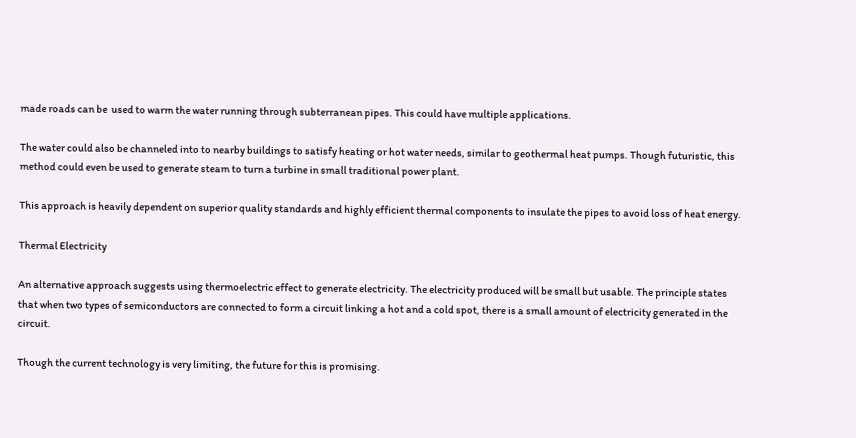made roads can be  used to warm the water running through subterranean pipes. This could have multiple applications.

The water could also be channeled into to nearby buildings to satisfy heating or hot water needs, similar to geothermal heat pumps. Though futuristic, this method could even be used to generate steam to turn a turbine in small traditional power plant.

This approach is heavily dependent on superior quality standards and highly efficient thermal components to insulate the pipes to avoid loss of heat energy.

Thermal Electricity

An alternative approach suggests using thermoelectric effect to generate electricity. The electricity produced will be small but usable. The principle states that when two types of semiconductors are connected to form a circuit linking a hot and a cold spot, there is a small amount of electricity generated in the circuit.

Though the current technology is very limiting, the future for this is promising.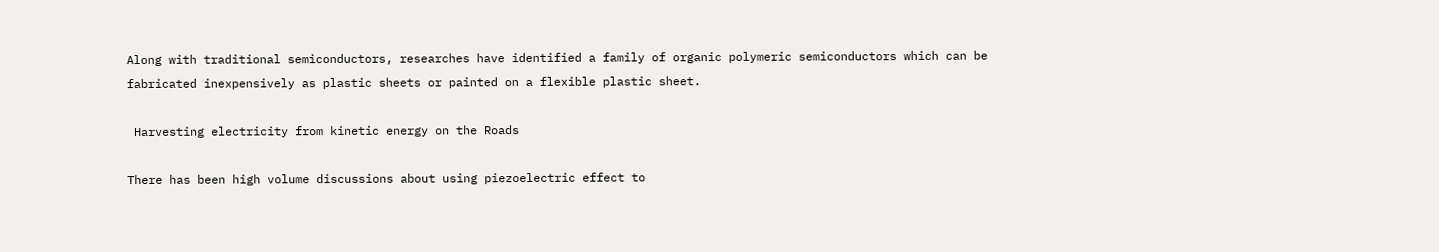Along with traditional semiconductors, researches have identified a family of organic polymeric semiconductors which can be fabricated inexpensively as plastic sheets or painted on a flexible plastic sheet.

 Harvesting electricity from kinetic energy on the Roads

There has been high volume discussions about using piezoelectric effect to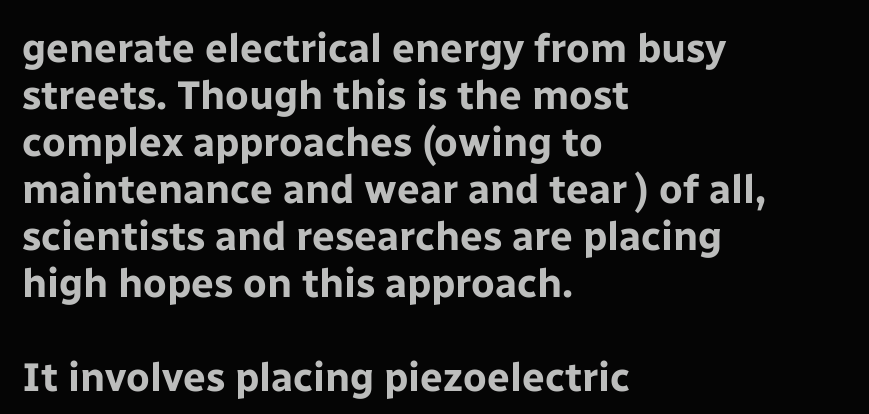generate electrical energy from busy streets. Though this is the most complex approaches (owing to maintenance and wear and tear ) of all, scientists and researches are placing high hopes on this approach.

It involves placing piezoelectric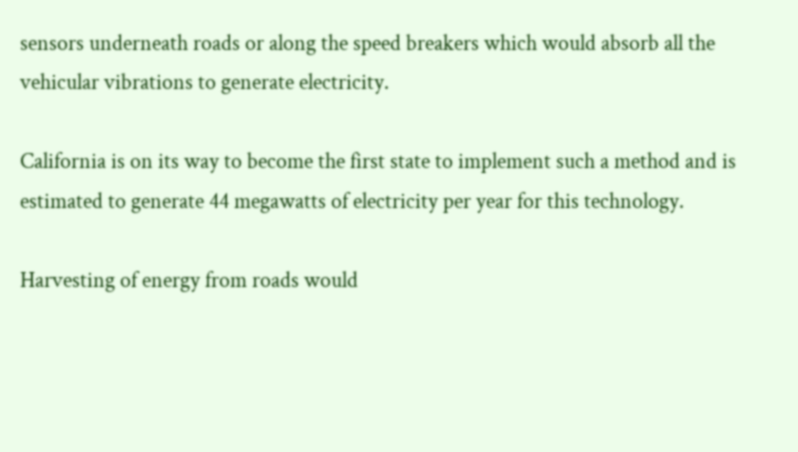sensors underneath roads or along the speed breakers which would absorb all the vehicular vibrations to generate electricity.

California is on its way to become the first state to implement such a method and is estimated to generate 44 megawatts of electricity per year for this technology.

Harvesting of energy from roads would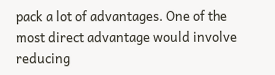pack a lot of advantages. One of the most direct advantage would involve reducing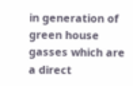in generation of green house gasses which are a direct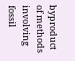byproduct of methods involving fossil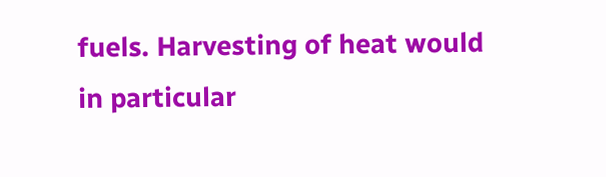fuels. Harvesting of heat would in particular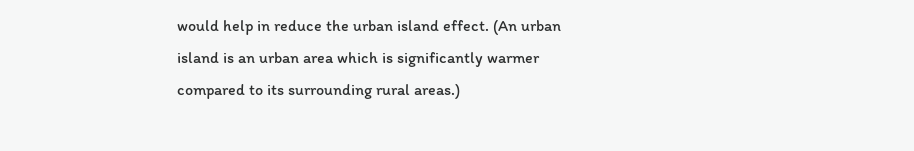would help in reduce the urban island effect. (An urban island is an urban area which is significantly warmer compared to its surrounding rural areas.)